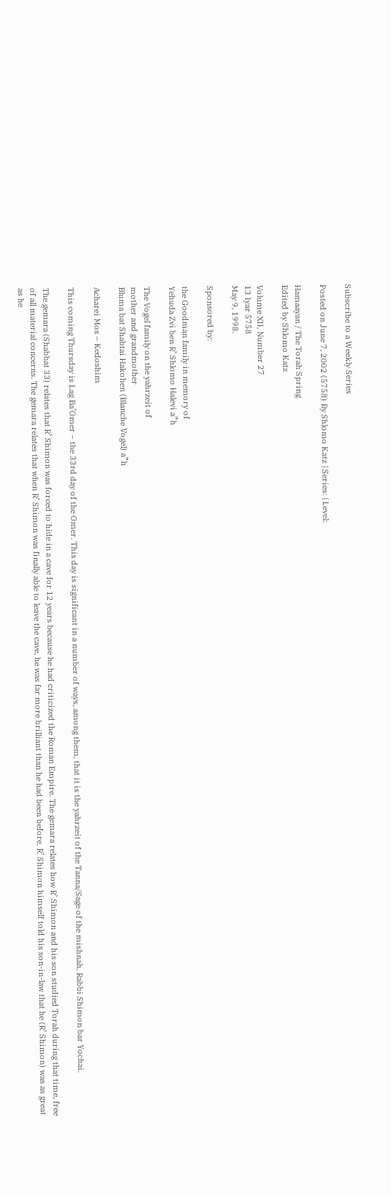Subscribe to a Weekly Series

Posted on June 7, 2002 (5758) By Shlomo Katz | Series: | Level:

Hamaayan / The Torah Spring
Edited by Shlomo Katz

Volume XII, Number 27
13 Iyar 5758
May 9, 1998.

Sponsored by:

the Goodman family in memory of
Yehuda Zvi ben R’ Shlomo Halevi a”h

The Vogel family on the yahrzeit of
mother and grandmother
Bluma bat Shabtai Hakohen (Blanche Vogel) a”h

Acharei Mos – Kedoshim

This coming Thursday is Lag Ba’Omer – the 33rd day of the Omer. This day is significant in a number of ways, among them, that it is the yahrzeit of the Tanna/Sage of the mishnah, Rabbi Shimon bar Yochai.

The gemara (Shabbat 33) relates that R’ Shimon was forced to hide in a cave for 12 years because he had criticized the Roman Empire. The gemara relates how R’ Shimon and his son studied Torah during that time, free of all material concerns. The gemara relates that when R’ Shimon was finally able to leave the cave, he was far more brilliant than he had been before. R’ Shimon himself told his son-in-law that he (R’ Shimon) was as great as he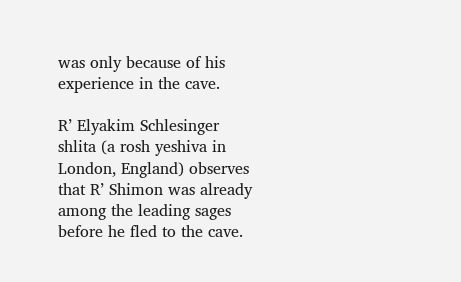was only because of his experience in the cave.

R’ Elyakim Schlesinger shlita (a rosh yeshiva in London, England) observes that R’ Shimon was already among the leading sages before he fled to the cave.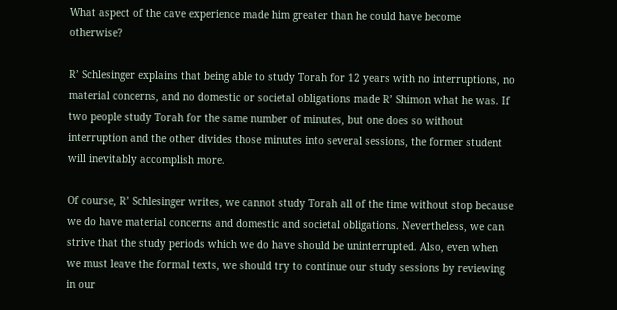What aspect of the cave experience made him greater than he could have become otherwise?

R’ Schlesinger explains that being able to study Torah for 12 years with no interruptions, no material concerns, and no domestic or societal obligations made R’ Shimon what he was. If two people study Torah for the same number of minutes, but one does so without interruption and the other divides those minutes into several sessions, the former student will inevitably accomplish more.

Of course, R’ Schlesinger writes, we cannot study Torah all of the time without stop because we do have material concerns and domestic and societal obligations. Nevertheless, we can strive that the study periods which we do have should be uninterrupted. Also, even when we must leave the formal texts, we should try to continue our study sessions by reviewing in our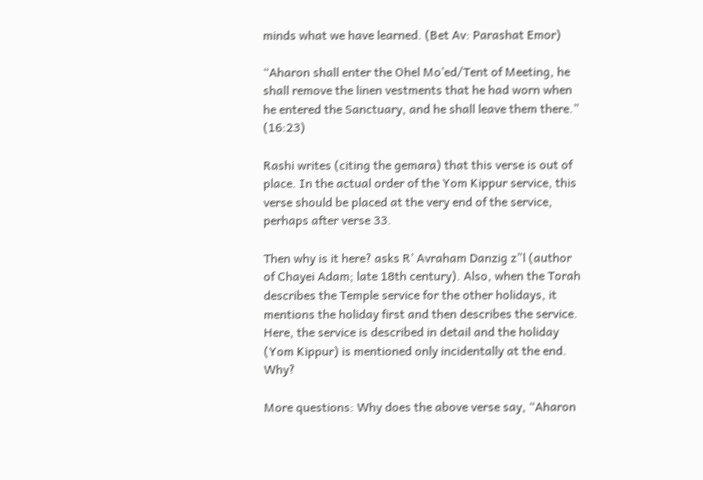minds what we have learned. (Bet Av: Parashat Emor)

“Aharon shall enter the Ohel Mo’ed/Tent of Meeting, he shall remove the linen vestments that he had worn when he entered the Sanctuary, and he shall leave them there.” (16:23)

Rashi writes (citing the gemara) that this verse is out of place. In the actual order of the Yom Kippur service, this verse should be placed at the very end of the service, perhaps after verse 33.

Then why is it here? asks R’ Avraham Danzig z”l (author of Chayei Adam; late 18th century). Also, when the Torah describes the Temple service for the other holidays, it mentions the holiday first and then describes the service. Here, the service is described in detail and the holiday (Yom Kippur) is mentioned only incidentally at the end. Why?

More questions: Why does the above verse say, “Aharon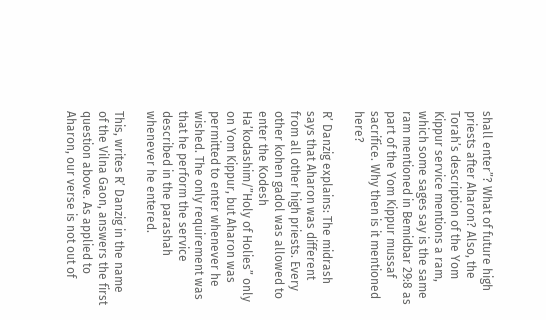shall enter”? What of future high priests after Aharon? Also, the Torah’s description of the Yom Kippur service mentions a ram, which some sages say is the same ram mentioned in Bemidbar 29:8 as part of the Yom Kippur mussaf sacrifice. Why then is it mentioned here?

R’ Danzig explains: The midrash says that Aharon was different from all other high priests. Every other kohen gadol was allowed to enter the Kodesh Ha’kodashim/”Holy of Holies” only on Yom Kippur, but Aharon was permitted to enter whenever he wished. The only requirement was that he perform the service described in the parashah whenever he entered.

This, writes R’ Danzig in the name of the Vilna Gaon, answers the first question above. As applied to Aharon, our verse is not out of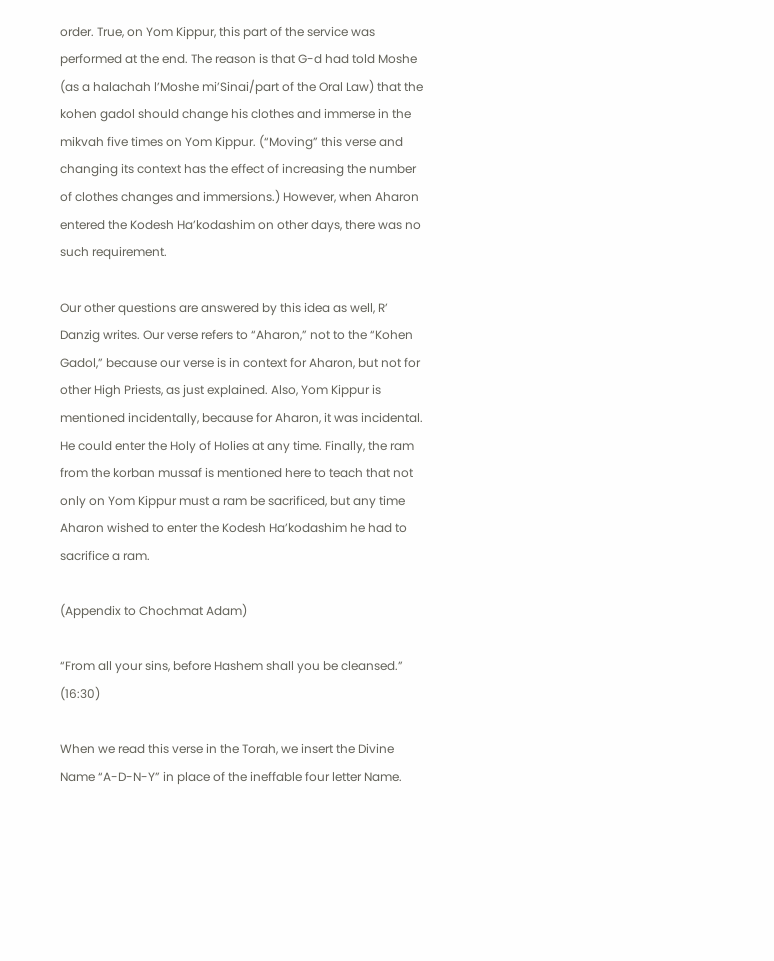order. True, on Yom Kippur, this part of the service was performed at the end. The reason is that G-d had told Moshe (as a halachah l’Moshe mi’Sinai/part of the Oral Law) that the kohen gadol should change his clothes and immerse in the mikvah five times on Yom Kippur. (“Moving” this verse and changing its context has the effect of increasing the number of clothes changes and immersions.) However, when Aharon entered the Kodesh Ha’kodashim on other days, there was no such requirement.

Our other questions are answered by this idea as well, R’ Danzig writes. Our verse refers to “Aharon,” not to the “Kohen Gadol,” because our verse is in context for Aharon, but not for other High Priests, as just explained. Also, Yom Kippur is mentioned incidentally, because for Aharon, it was incidental. He could enter the Holy of Holies at any time. Finally, the ram from the korban mussaf is mentioned here to teach that not only on Yom Kippur must a ram be sacrificed, but any time Aharon wished to enter the Kodesh Ha’kodashim he had to sacrifice a ram.

(Appendix to Chochmat Adam)

“From all your sins, before Hashem shall you be cleansed.” (16:30)

When we read this verse in the Torah, we insert the Divine Name “A-D-N-Y” in place of the ineffable four letter Name.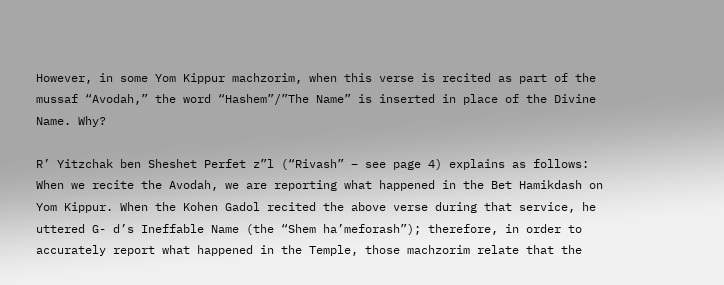However, in some Yom Kippur machzorim, when this verse is recited as part of the mussaf “Avodah,” the word “Hashem”/”The Name” is inserted in place of the Divine Name. Why?

R’ Yitzchak ben Sheshet Perfet z”l (“Rivash” – see page 4) explains as follows: When we recite the Avodah, we are reporting what happened in the Bet Hamikdash on Yom Kippur. When the Kohen Gadol recited the above verse during that service, he uttered G- d’s Ineffable Name (the “Shem ha’meforash”); therefore, in order to accurately report what happened in the Temple, those machzorim relate that the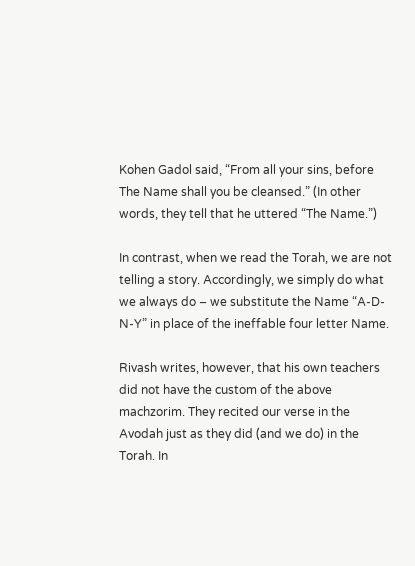Kohen Gadol said, “From all your sins, before The Name shall you be cleansed.” (In other words, they tell that he uttered “The Name.”)

In contrast, when we read the Torah, we are not telling a story. Accordingly, we simply do what we always do – we substitute the Name “A-D-N-Y” in place of the ineffable four letter Name.

Rivash writes, however, that his own teachers did not have the custom of the above machzorim. They recited our verse in the Avodah just as they did (and we do) in the Torah. In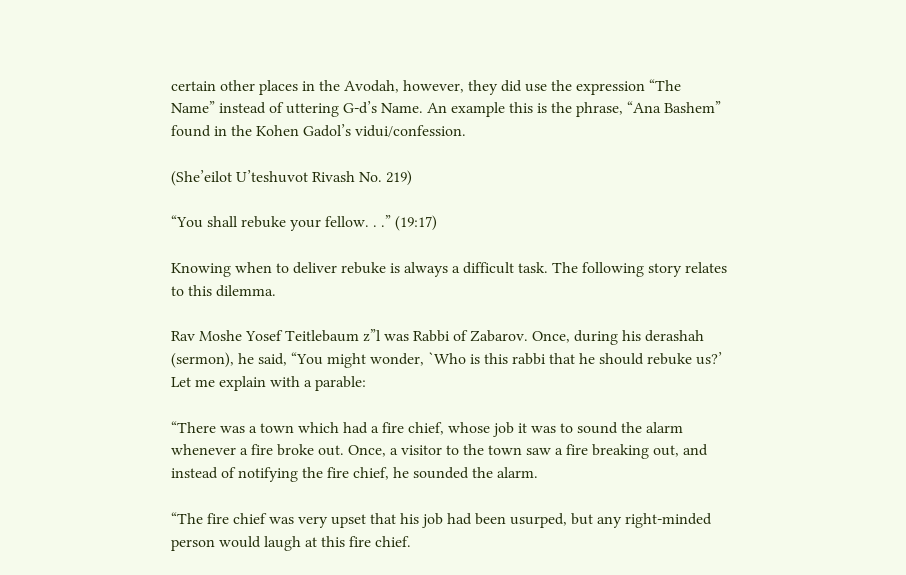certain other places in the Avodah, however, they did use the expression “The Name” instead of uttering G-d’s Name. An example this is the phrase, “Ana Bashem” found in the Kohen Gadol’s vidui/confession.

(She’eilot U’teshuvot Rivash No. 219)

“You shall rebuke your fellow. . .” (19:17)

Knowing when to deliver rebuke is always a difficult task. The following story relates to this dilemma.

Rav Moshe Yosef Teitlebaum z”l was Rabbi of Zabarov. Once, during his derashah (sermon), he said, “You might wonder, `Who is this rabbi that he should rebuke us?’ Let me explain with a parable:

“There was a town which had a fire chief, whose job it was to sound the alarm whenever a fire broke out. Once, a visitor to the town saw a fire breaking out, and instead of notifying the fire chief, he sounded the alarm.

“The fire chief was very upset that his job had been usurped, but any right-minded person would laugh at this fire chief.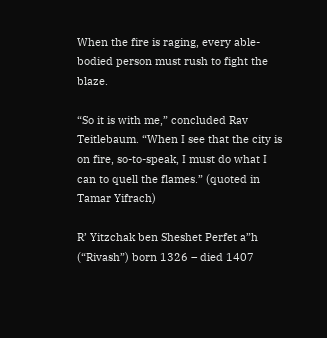When the fire is raging, every able-bodied person must rush to fight the blaze.

“So it is with me,” concluded Rav Teitlebaum. “When I see that the city is on fire, so-to-speak, I must do what I can to quell the flames.” (quoted in Tamar Yifrach)

R’ Yitzchak ben Sheshet Perfet a”h
(“Rivash”) born 1326 – died 1407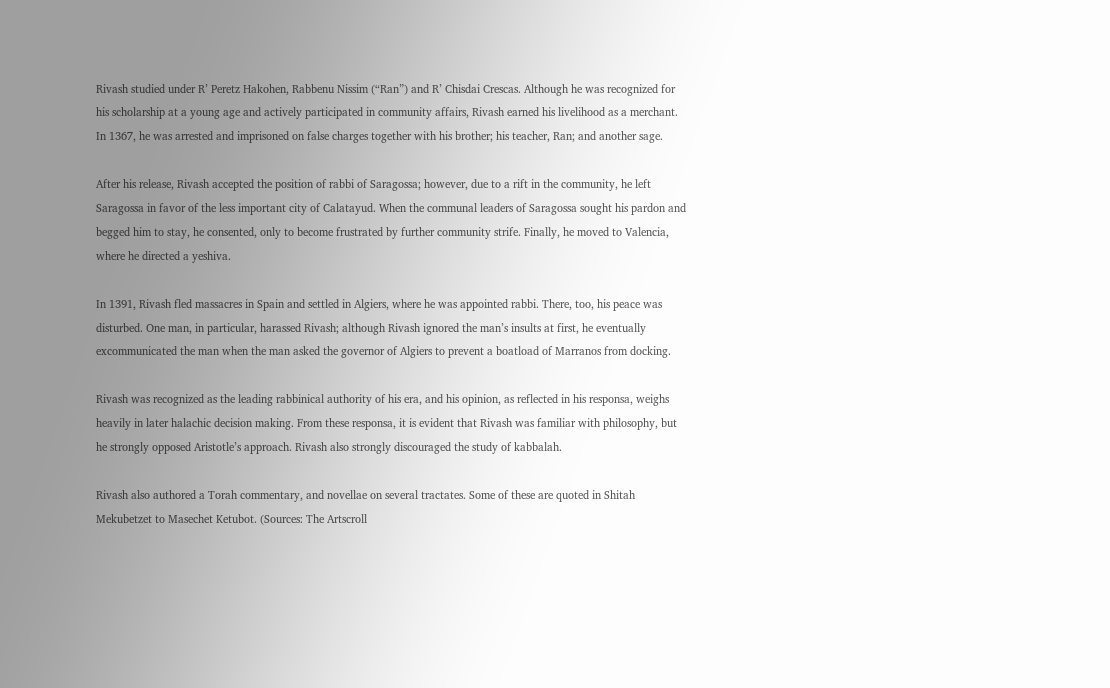Rivash studied under R’ Peretz Hakohen, Rabbenu Nissim (“Ran”) and R’ Chisdai Crescas. Although he was recognized for his scholarship at a young age and actively participated in community affairs, Rivash earned his livelihood as a merchant. In 1367, he was arrested and imprisoned on false charges together with his brother; his teacher, Ran; and another sage.

After his release, Rivash accepted the position of rabbi of Saragossa; however, due to a rift in the community, he left Saragossa in favor of the less important city of Calatayud. When the communal leaders of Saragossa sought his pardon and begged him to stay, he consented, only to become frustrated by further community strife. Finally, he moved to Valencia, where he directed a yeshiva.

In 1391, Rivash fled massacres in Spain and settled in Algiers, where he was appointed rabbi. There, too, his peace was disturbed. One man, in particular, harassed Rivash; although Rivash ignored the man’s insults at first, he eventually excommunicated the man when the man asked the governor of Algiers to prevent a boatload of Marranos from docking.

Rivash was recognized as the leading rabbinical authority of his era, and his opinion, as reflected in his responsa, weighs heavily in later halachic decision making. From these responsa, it is evident that Rivash was familiar with philosophy, but he strongly opposed Aristotle’s approach. Rivash also strongly discouraged the study of kabbalah.

Rivash also authored a Torah commentary, and novellae on several tractates. Some of these are quoted in Shitah Mekubetzet to Masechet Ketubot. (Sources: The Artscroll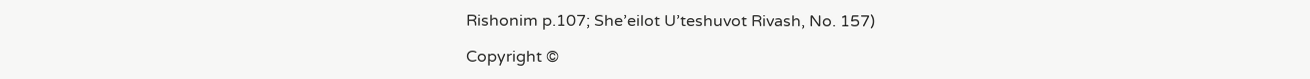Rishonim p.107; She’eilot U’teshuvot Rivash, No. 157)

Copyright ©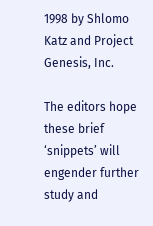1998 by Shlomo Katz and Project Genesis, Inc.

The editors hope these brief ‘snippets’ will engender further study and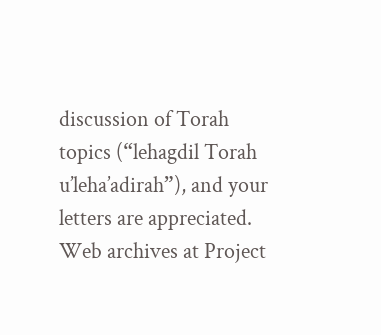discussion of Torah topics (“lehagdil Torah u’leha’adirah”), and your letters are appreciated. Web archives at Project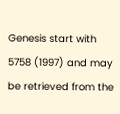Genesis start with 5758 (1997) and may be retrieved from the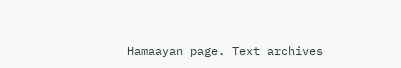Hamaayan page. Text archives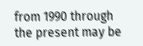from 1990 through the present may be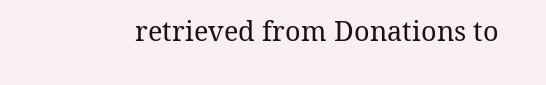retrieved from Donations to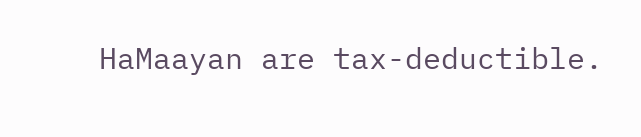HaMaayan are tax-deductible.